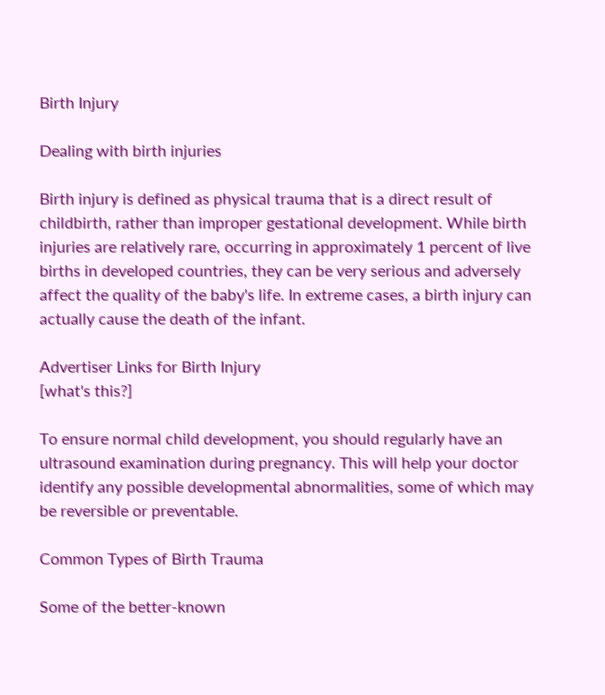Birth Injury

Dealing with birth injuries

Birth injury is defined as physical trauma that is a direct result of childbirth, rather than improper gestational development. While birth injuries are relatively rare, occurring in approximately 1 percent of live births in developed countries, they can be very serious and adversely affect the quality of the baby's life. In extreme cases, a birth injury can actually cause the death of the infant.

Advertiser Links for Birth Injury
[what's this?]

To ensure normal child development, you should regularly have an ultrasound examination during pregnancy. This will help your doctor identify any possible developmental abnormalities, some of which may be reversible or preventable.

Common Types of Birth Trauma

Some of the better-known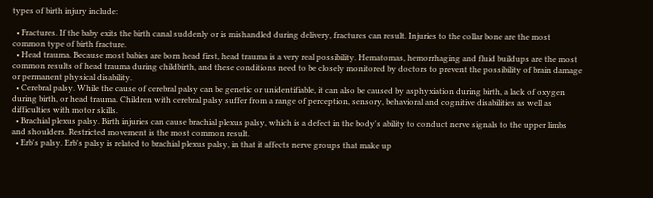types of birth injury include:

  • Fractures. If the baby exits the birth canal suddenly or is mishandled during delivery, fractures can result. Injuries to the collar bone are the most common type of birth fracture.
  • Head trauma. Because most babies are born head first, head trauma is a very real possibility. Hematomas, hemorrhaging and fluid buildups are the most common results of head trauma during childbirth, and these conditions need to be closely monitored by doctors to prevent the possibility of brain damage or permanent physical disability.
  • Cerebral palsy. While the cause of cerebral palsy can be genetic or unidentifiable, it can also be caused by asphyxiation during birth, a lack of oxygen during birth, or head trauma. Children with cerebral palsy suffer from a range of perception, sensory, behavioral and cognitive disabilities as well as difficulties with motor skills.
  • Brachial plexus palsy. Birth injuries can cause brachial plexus palsy, which is a defect in the body's ability to conduct nerve signals to the upper limbs and shoulders. Restricted movement is the most common result.
  • Erb's palsy. Erb's palsy is related to brachial plexus palsy, in that it affects nerve groups that make up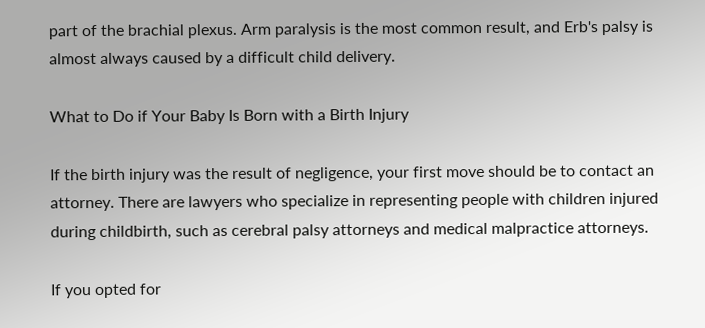part of the brachial plexus. Arm paralysis is the most common result, and Erb's palsy is almost always caused by a difficult child delivery.

What to Do if Your Baby Is Born with a Birth Injury

If the birth injury was the result of negligence, your first move should be to contact an attorney. There are lawyers who specialize in representing people with children injured during childbirth, such as cerebral palsy attorneys and medical malpractice attorneys.

If you opted for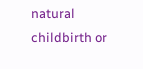natural childbirth or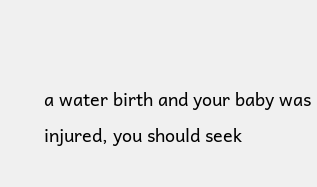a water birth and your baby was injured, you should seek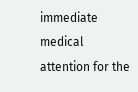immediate medical attention for the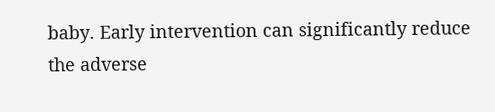baby. Early intervention can significantly reduce the adverse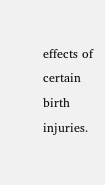effects of certain birth injuries.